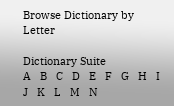Browse Dictionary by Letter

Dictionary Suite
A   B   C   D   E   F   G   H   I   J   K   L   M   N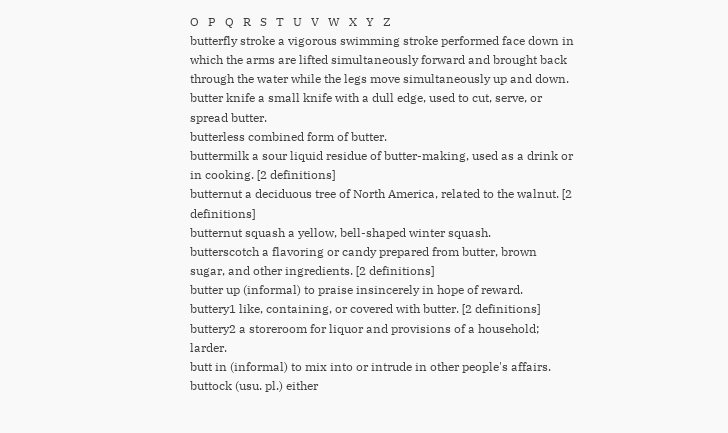O   P   Q   R   S   T   U   V   W   X   Y   Z
butterfly stroke a vigorous swimming stroke performed face down in which the arms are lifted simultaneously forward and brought back through the water while the legs move simultaneously up and down.
butter knife a small knife with a dull edge, used to cut, serve, or spread butter.
butterless combined form of butter.
buttermilk a sour liquid residue of butter-making, used as a drink or in cooking. [2 definitions]
butternut a deciduous tree of North America, related to the walnut. [2 definitions]
butternut squash a yellow, bell-shaped winter squash.
butterscotch a flavoring or candy prepared from butter, brown sugar, and other ingredients. [2 definitions]
butter up (informal) to praise insincerely in hope of reward.
buttery1 like, containing, or covered with butter. [2 definitions]
buttery2 a storeroom for liquor and provisions of a household; larder.
butt in (informal) to mix into or intrude in other people's affairs.
buttock (usu. pl.) either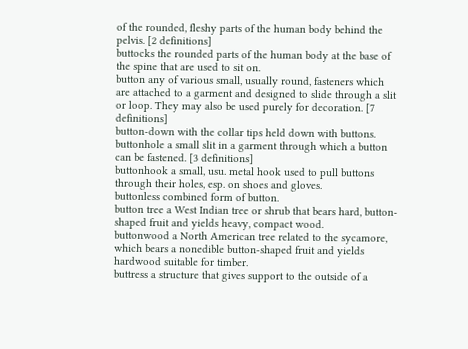of the rounded, fleshy parts of the human body behind the pelvis. [2 definitions]
buttocks the rounded parts of the human body at the base of the spine that are used to sit on.
button any of various small, usually round, fasteners which are attached to a garment and designed to slide through a slit or loop. They may also be used purely for decoration. [7 definitions]
button-down with the collar tips held down with buttons.
buttonhole a small slit in a garment through which a button can be fastened. [3 definitions]
buttonhook a small, usu. metal hook used to pull buttons through their holes, esp. on shoes and gloves.
buttonless combined form of button.
button tree a West Indian tree or shrub that bears hard, button-shaped fruit and yields heavy, compact wood.
buttonwood a North American tree related to the sycamore, which bears a nonedible button-shaped fruit and yields hardwood suitable for timber.
buttress a structure that gives support to the outside of a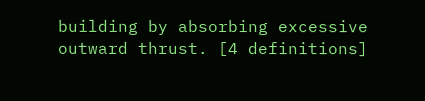building by absorbing excessive outward thrust. [4 definitions]